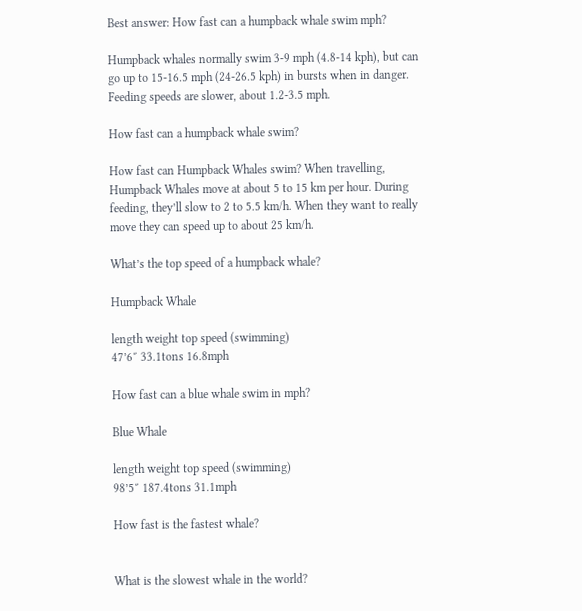Best answer: How fast can a humpback whale swim mph?

Humpback whales normally swim 3-9 mph (4.8-14 kph), but can go up to 15-16.5 mph (24-26.5 kph) in bursts when in danger. Feeding speeds are slower, about 1.2-3.5 mph.

How fast can a humpback whale swim?

How fast can Humpback Whales swim? When travelling, Humpback Whales move at about 5 to 15 km per hour. During feeding, they’ll slow to 2 to 5.5 km/h. When they want to really move they can speed up to about 25 km/h.

What’s the top speed of a humpback whale?

Humpback Whale

length weight top speed (swimming)
47’6″ 33.1tons 16.8mph

How fast can a blue whale swim in mph?

Blue Whale

length weight top speed (swimming)
98’5″ 187.4tons 31.1mph

How fast is the fastest whale?


What is the slowest whale in the world?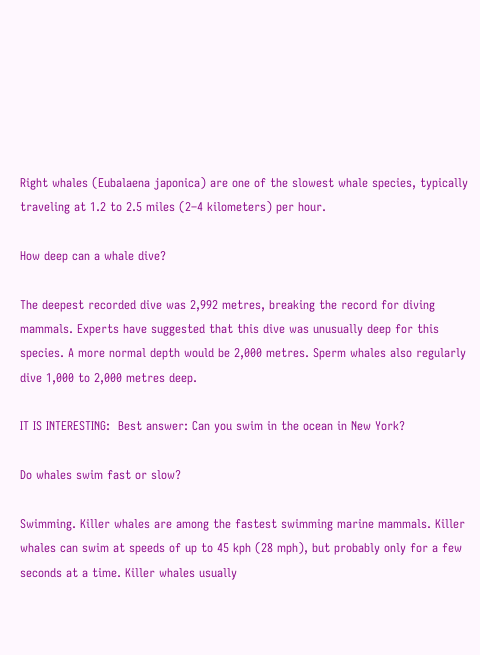Right whales (Eubalaena japonica) are one of the slowest whale species, typically traveling at 1.2 to 2.5 miles (2–4 kilometers) per hour.

How deep can a whale dive?

The deepest recorded dive was 2,992 metres, breaking the record for diving mammals. Experts have suggested that this dive was unusually deep for this species. A more normal depth would be 2,000 metres. Sperm whales also regularly dive 1,000 to 2,000 metres deep.

IT IS INTERESTING:  Best answer: Can you swim in the ocean in New York?

Do whales swim fast or slow?

Swimming. Killer whales are among the fastest swimming marine mammals. Killer whales can swim at speeds of up to 45 kph (28 mph), but probably only for a few seconds at a time. Killer whales usually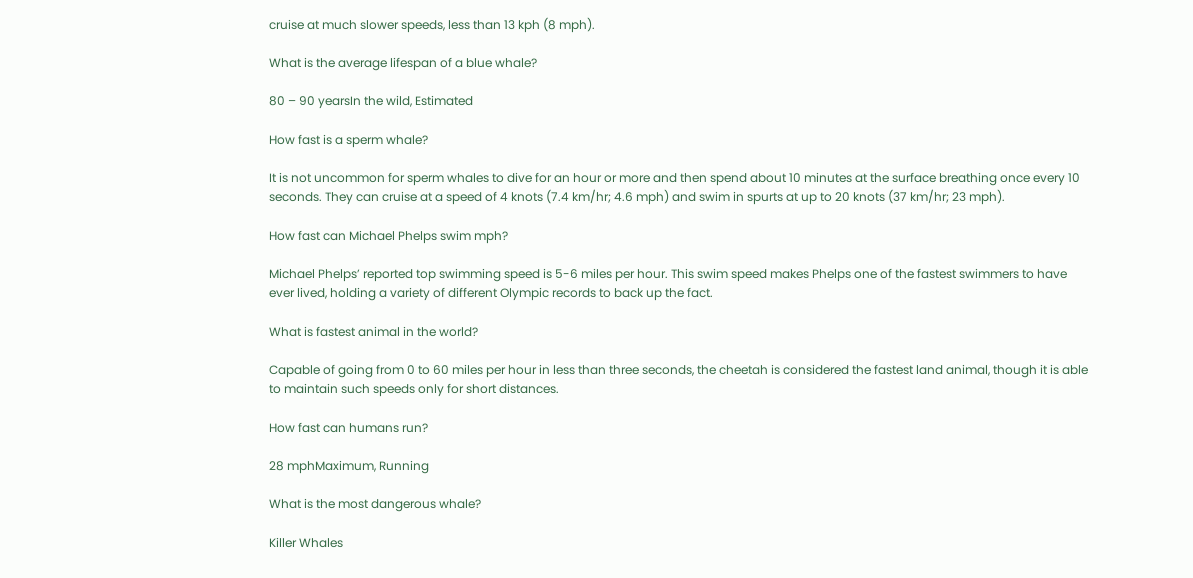cruise at much slower speeds, less than 13 kph (8 mph).

What is the average lifespan of a blue whale?

80 – 90 yearsIn the wild, Estimated

How fast is a sperm whale?

It is not uncommon for sperm whales to dive for an hour or more and then spend about 10 minutes at the surface breathing once every 10 seconds. They can cruise at a speed of 4 knots (7.4 km/hr; 4.6 mph) and swim in spurts at up to 20 knots (37 km/hr; 23 mph).

How fast can Michael Phelps swim mph?

Michael Phelps’ reported top swimming speed is 5-6 miles per hour. This swim speed makes Phelps one of the fastest swimmers to have ever lived, holding a variety of different Olympic records to back up the fact.

What is fastest animal in the world?

Capable of going from 0 to 60 miles per hour in less than three seconds, the cheetah is considered the fastest land animal, though it is able to maintain such speeds only for short distances.

How fast can humans run?

28 mphMaximum, Running

What is the most dangerous whale?

Killer Whales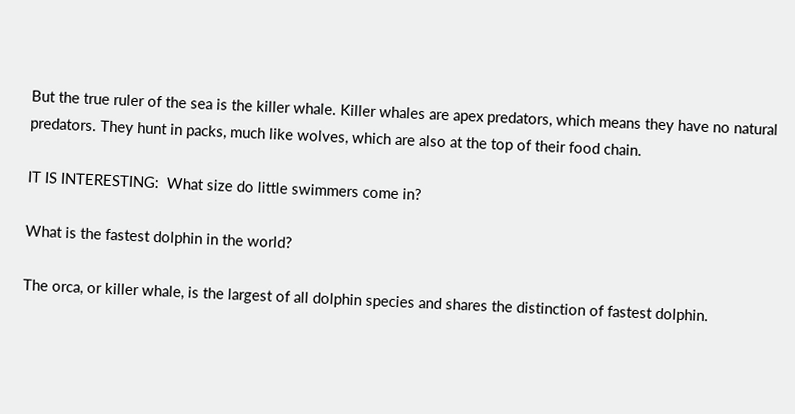But the true ruler of the sea is the killer whale. Killer whales are apex predators, which means they have no natural predators. They hunt in packs, much like wolves, which are also at the top of their food chain.

IT IS INTERESTING:  What size do little swimmers come in?

What is the fastest dolphin in the world?

The orca, or killer whale, is the largest of all dolphin species and shares the distinction of fastest dolphin.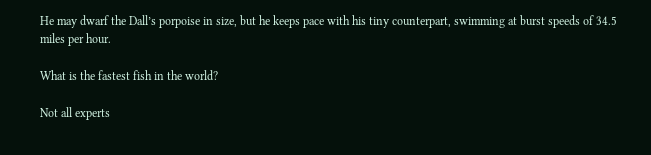He may dwarf the Dall’s porpoise in size, but he keeps pace with his tiny counterpart, swimming at burst speeds of 34.5 miles per hour.

What is the fastest fish in the world?

Not all experts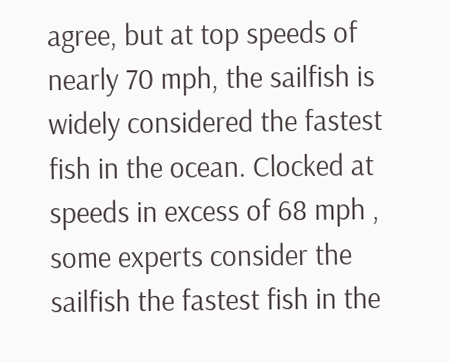agree, but at top speeds of nearly 70 mph, the sailfish is widely considered the fastest fish in the ocean. Clocked at speeds in excess of 68 mph , some experts consider the sailfish the fastest fish in the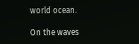world ocean.

On the waves